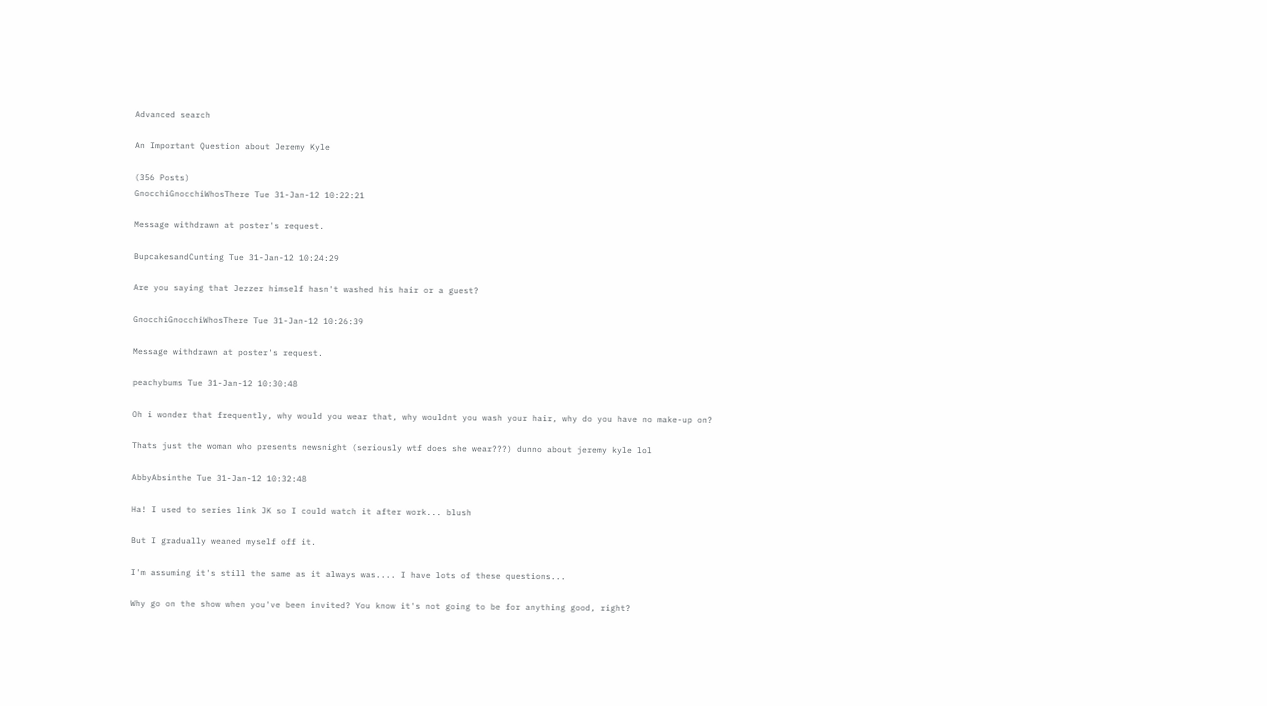Advanced search

An Important Question about Jeremy Kyle

(356 Posts)
GnocchiGnocchiWhosThere Tue 31-Jan-12 10:22:21

Message withdrawn at poster's request.

BupcakesandCunting Tue 31-Jan-12 10:24:29

Are you saying that Jezzer himself hasn't washed his hair or a guest?

GnocchiGnocchiWhosThere Tue 31-Jan-12 10:26:39

Message withdrawn at poster's request.

peachybums Tue 31-Jan-12 10:30:48

Oh i wonder that frequently, why would you wear that, why wouldnt you wash your hair, why do you have no make-up on?

Thats just the woman who presents newsnight (seriously wtf does she wear???) dunno about jeremy kyle lol

AbbyAbsinthe Tue 31-Jan-12 10:32:48

Ha! I used to series link JK so I could watch it after work... blush

But I gradually weaned myself off it.

I'm assuming it's still the same as it always was.... I have lots of these questions...

Why go on the show when you've been invited? You know it's not going to be for anything good, right?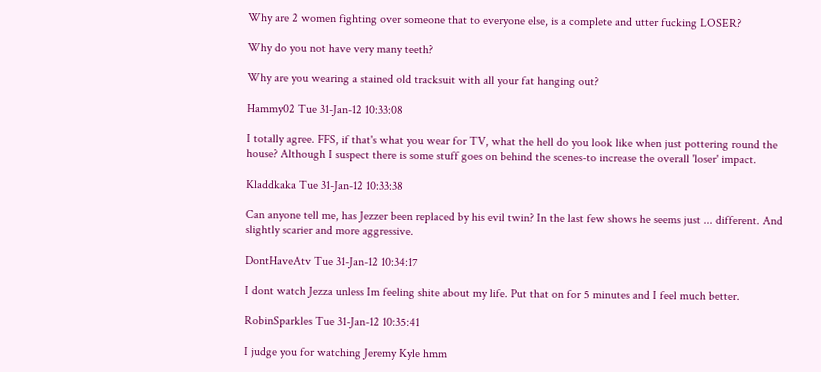Why are 2 women fighting over someone that to everyone else, is a complete and utter fucking LOSER?

Why do you not have very many teeth?

Why are you wearing a stained old tracksuit with all your fat hanging out?

Hammy02 Tue 31-Jan-12 10:33:08

I totally agree. FFS, if that's what you wear for TV, what the hell do you look like when just pottering round the house? Although I suspect there is some stuff goes on behind the scenes-to increase the overall 'loser' impact.

Kladdkaka Tue 31-Jan-12 10:33:38

Can anyone tell me, has Jezzer been replaced by his evil twin? In the last few shows he seems just ... different. And slightly scarier and more aggressive.

DontHaveAtv Tue 31-Jan-12 10:34:17

I dont watch Jezza unless Im feeling shite about my life. Put that on for 5 minutes and I feel much better.

RobinSparkles Tue 31-Jan-12 10:35:41

I judge you for watching Jeremy Kyle hmm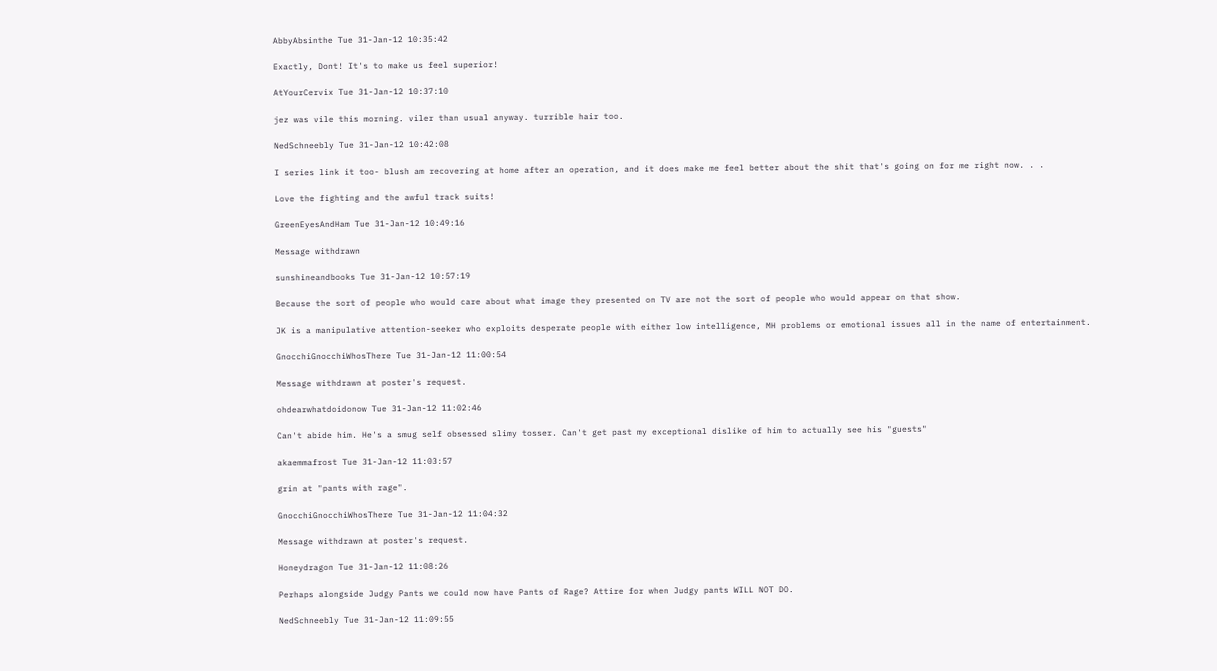AbbyAbsinthe Tue 31-Jan-12 10:35:42

Exactly, Dont! It's to make us feel superior!

AtYourCervix Tue 31-Jan-12 10:37:10

jez was vile this morning. viler than usual anyway. turrible hair too.

NedSchneebly Tue 31-Jan-12 10:42:08

I series link it too- blush am recovering at home after an operation, and it does make me feel better about the shit that's going on for me right now. . .

Love the fighting and the awful track suits!

GreenEyesAndHam Tue 31-Jan-12 10:49:16

Message withdrawn

sunshineandbooks Tue 31-Jan-12 10:57:19

Because the sort of people who would care about what image they presented on TV are not the sort of people who would appear on that show.

JK is a manipulative attention-seeker who exploits desperate people with either low intelligence, MH problems or emotional issues all in the name of entertainment.

GnocchiGnocchiWhosThere Tue 31-Jan-12 11:00:54

Message withdrawn at poster's request.

ohdearwhatdoidonow Tue 31-Jan-12 11:02:46

Can't abide him. He's a smug self obsessed slimy tosser. Can't get past my exceptional dislike of him to actually see his "guests"

akaemmafrost Tue 31-Jan-12 11:03:57

grin at "pants with rage".

GnocchiGnocchiWhosThere Tue 31-Jan-12 11:04:32

Message withdrawn at poster's request.

Honeydragon Tue 31-Jan-12 11:08:26

Perhaps alongside Judgy Pants we could now have Pants of Rage? Attire for when Judgy pants WILL NOT DO.

NedSchneebly Tue 31-Jan-12 11:09:55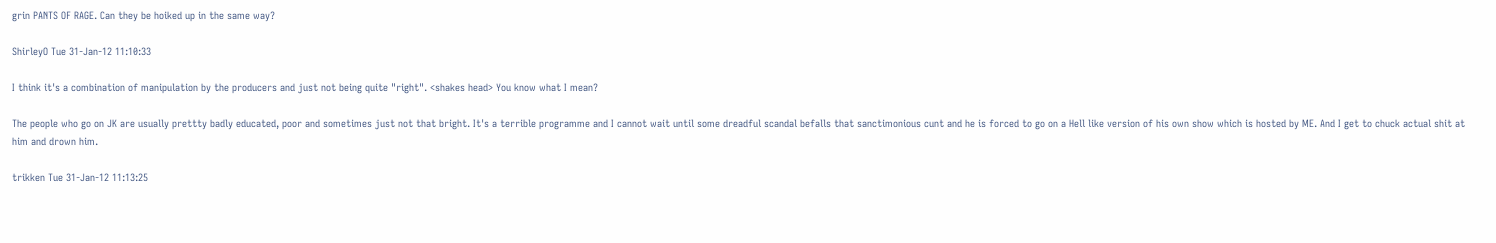grin PANTS OF RAGE. Can they be hoiked up in the same way?

ShirleyO Tue 31-Jan-12 11:10:33

I think it's a combination of manipulation by the producers and just not being quite "right". <shakes head> You know what I mean?

The people who go on JK are usually prettty badly educated, poor and sometimes just not that bright. It's a terrible programme and I cannot wait until some dreadful scandal befalls that sanctimonious cunt and he is forced to go on a Hell like version of his own show which is hosted by ME. And I get to chuck actual shit at him and drown him.

trikken Tue 31-Jan-12 11:13:25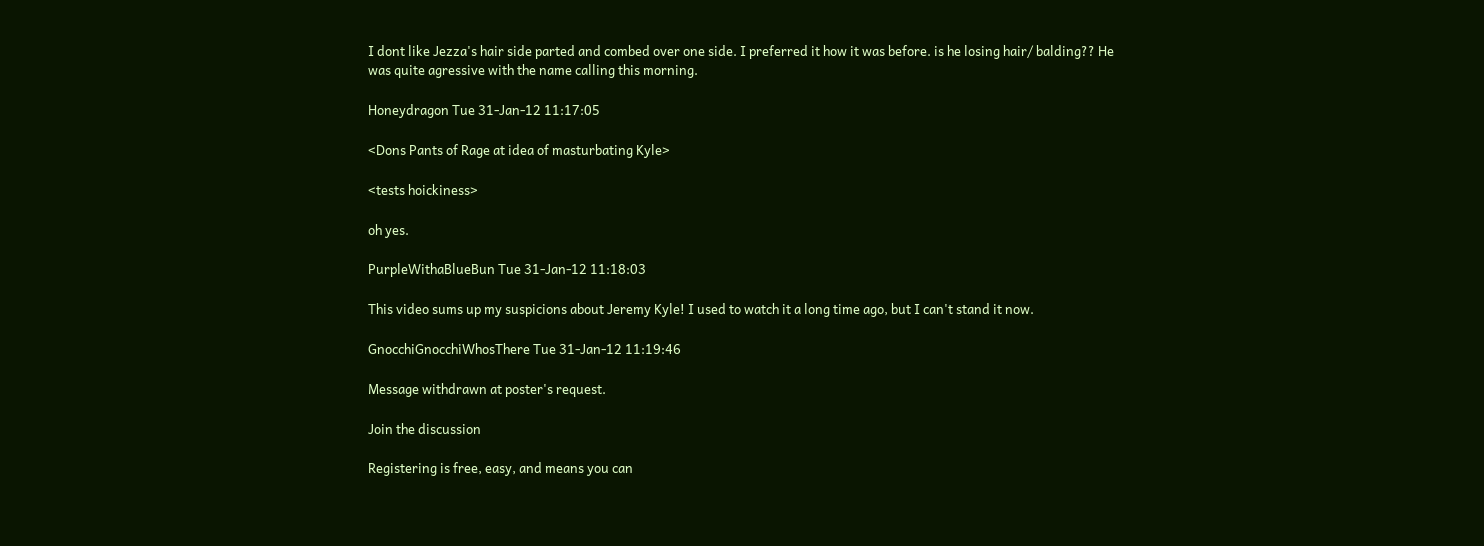I dont like Jezza's hair side parted and combed over one side. I preferred it how it was before. is he losing hair/ balding?? He was quite agressive with the name calling this morning.

Honeydragon Tue 31-Jan-12 11:17:05

<Dons Pants of Rage at idea of masturbating Kyle>

<tests hoickiness>

oh yes.

PurpleWithaBlueBun Tue 31-Jan-12 11:18:03

This video sums up my suspicions about Jeremy Kyle! I used to watch it a long time ago, but I can't stand it now.

GnocchiGnocchiWhosThere Tue 31-Jan-12 11:19:46

Message withdrawn at poster's request.

Join the discussion

Registering is free, easy, and means you can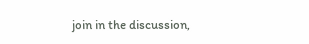join in the discussion,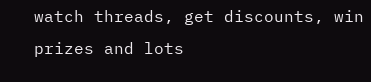watch threads, get discounts, win prizes and lots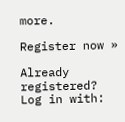more.

Register now »

Already registered? Log in with: